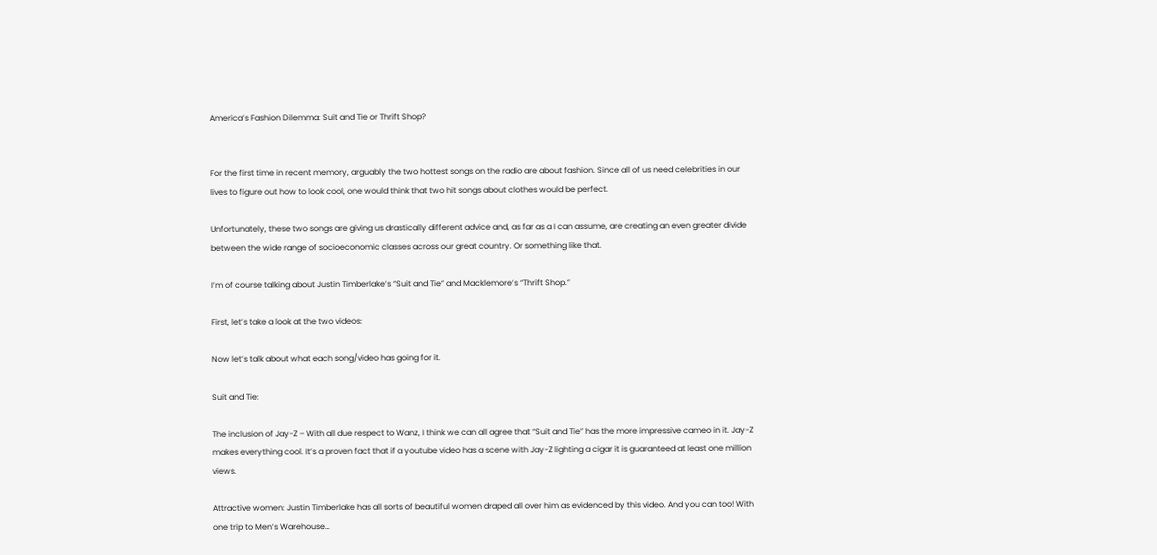America’s Fashion Dilemma: Suit and Tie or Thrift Shop?


For the first time in recent memory, arguably the two hottest songs on the radio are about fashion. Since all of us need celebrities in our lives to figure out how to look cool, one would think that two hit songs about clothes would be perfect.

Unfortunately, these two songs are giving us drastically different advice and, as far as a I can assume, are creating an even greater divide between the wide range of socioeconomic classes across our great country. Or something like that.

I’m of course talking about Justin Timberlake’s “Suit and Tie” and Macklemore’s “Thrift Shop.”

First, let’s take a look at the two videos:

Now let’s talk about what each song/video has going for it.

Suit and Tie:

The inclusion of Jay-Z – With all due respect to Wanz, I think we can all agree that “Suit and Tie” has the more impressive cameo in it. Jay-Z makes everything cool. It’s a proven fact that if a youtube video has a scene with Jay-Z lighting a cigar it is guaranteed at least one million views.

Attractive women: Justin Timberlake has all sorts of beautiful women draped all over him as evidenced by this video. And you can too! With one trip to Men’s Warehouse…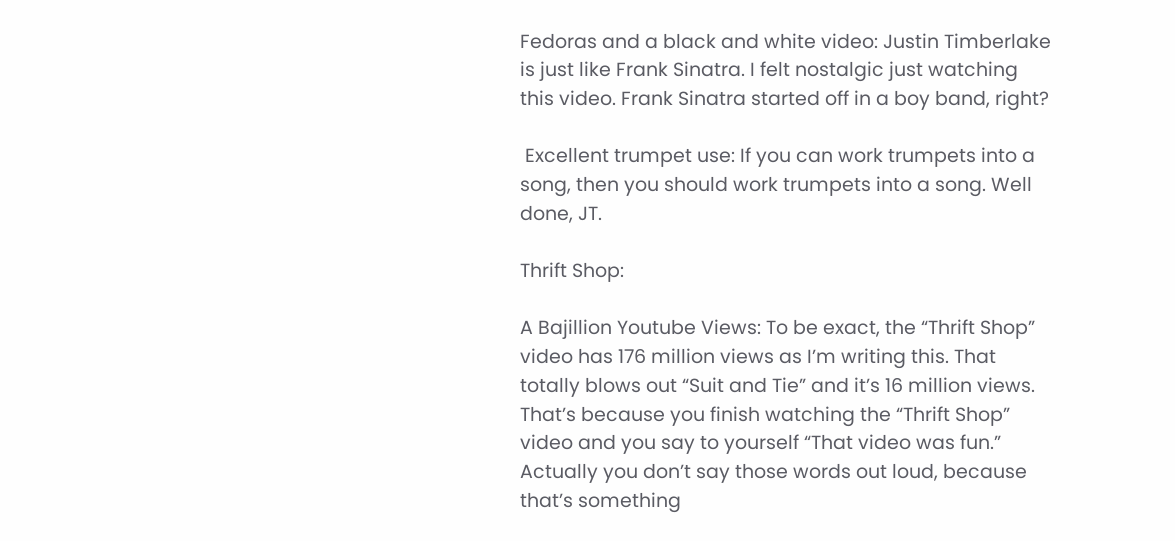Fedoras and a black and white video: Justin Timberlake is just like Frank Sinatra. I felt nostalgic just watching this video. Frank Sinatra started off in a boy band, right?

 Excellent trumpet use: If you can work trumpets into a song, then you should work trumpets into a song. Well done, JT.

Thrift Shop:

A Bajillion Youtube Views: To be exact, the “Thrift Shop” video has 176 million views as I’m writing this. That totally blows out “Suit and Tie” and it’s 16 million views. That’s because you finish watching the “Thrift Shop” video and you say to yourself “That video was fun.” Actually you don’t say those words out loud, because that’s something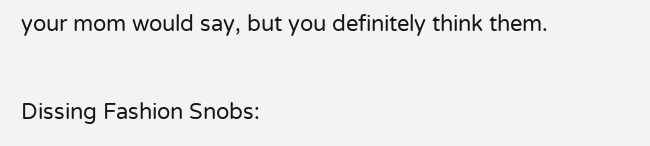your mom would say, but you definitely think them.

Dissing Fashion Snobs: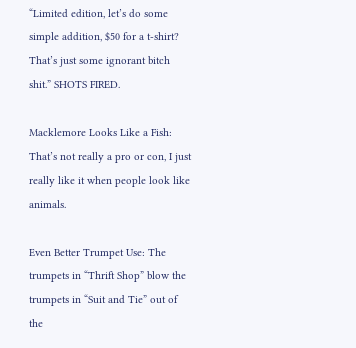“Limited edition, let’s do some simple addition, $50 for a t-shirt? That’s just some ignorant bitch shit.” SHOTS FIRED.

Macklemore Looks Like a Fish: That’s not really a pro or con, I just really like it when people look like animals.

Even Better Trumpet Use: The trumpets in “Thrift Shop” blow the trumpets in “Suit and Tie” out of the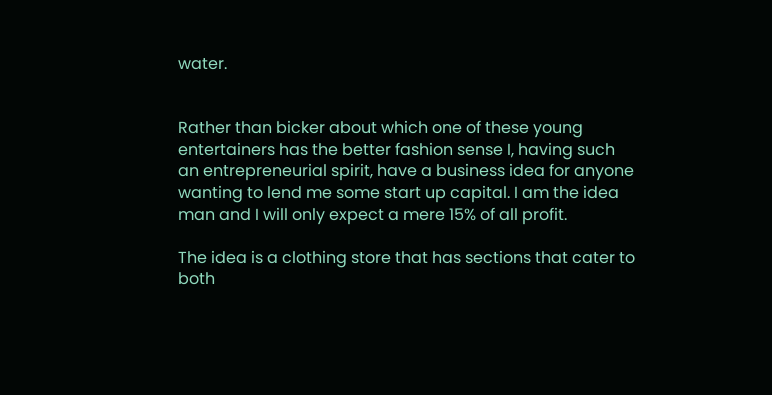water.


Rather than bicker about which one of these young entertainers has the better fashion sense I, having such an entrepreneurial spirit, have a business idea for anyone wanting to lend me some start up capital. I am the idea man and I will only expect a mere 15% of all profit.

The idea is a clothing store that has sections that cater to both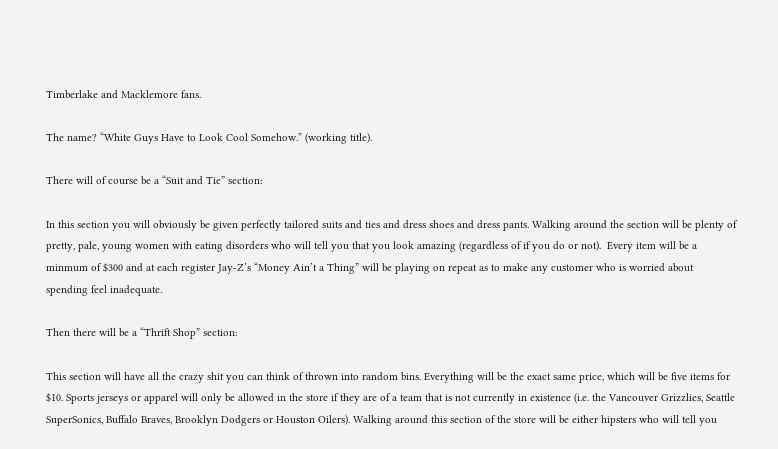Timberlake and Macklemore fans.

The name? “White Guys Have to Look Cool Somehow.” (working title).

There will of course be a “Suit and Tie” section:

In this section you will obviously be given perfectly tailored suits and ties and dress shoes and dress pants. Walking around the section will be plenty of pretty, pale, young women with eating disorders who will tell you that you look amazing (regardless of if you do or not).  Every item will be a minmum of $300 and at each register Jay-Z’s “Money Ain’t a Thing” will be playing on repeat as to make any customer who is worried about spending feel inadequate.

Then there will be a “Thrift Shop” section:

This section will have all the crazy shit you can think of thrown into random bins. Everything will be the exact same price, which will be five items for $10. Sports jerseys or apparel will only be allowed in the store if they are of a team that is not currently in existence (i.e. the Vancouver Grizzlies, Seattle SuperSonics, Buffalo Braves, Brooklyn Dodgers or Houston Oilers). Walking around this section of the store will be either hipsters who will tell you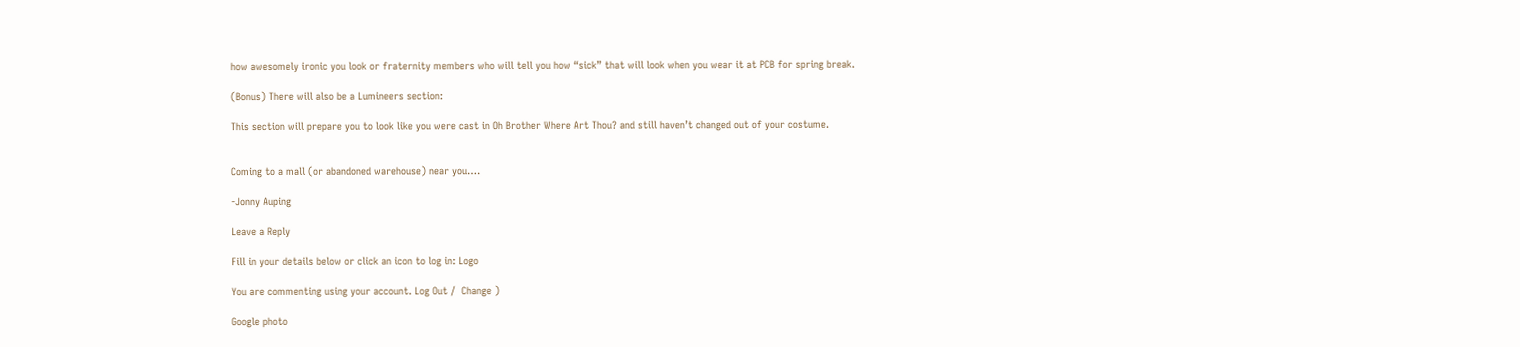how awesomely ironic you look or fraternity members who will tell you how “sick” that will look when you wear it at PCB for spring break.

(Bonus) There will also be a Lumineers section:

This section will prepare you to look like you were cast in Oh Brother Where Art Thou? and still haven’t changed out of your costume.


Coming to a mall (or abandoned warehouse) near you….

-Jonny Auping

Leave a Reply

Fill in your details below or click an icon to log in: Logo

You are commenting using your account. Log Out /  Change )

Google photo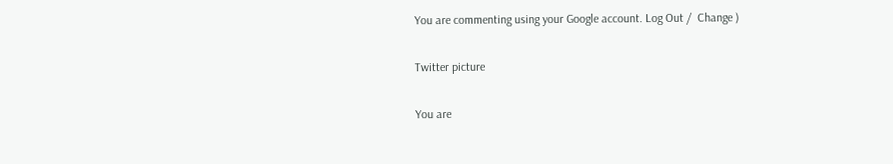You are commenting using your Google account. Log Out /  Change )

Twitter picture

You are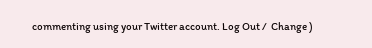commenting using your Twitter account. Log Out /  Change )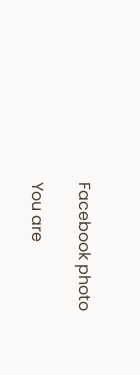Facebook photo

You are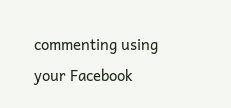commenting using your Facebook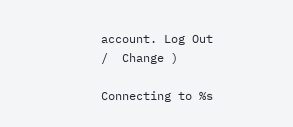account. Log Out /  Change )

Connecting to %s